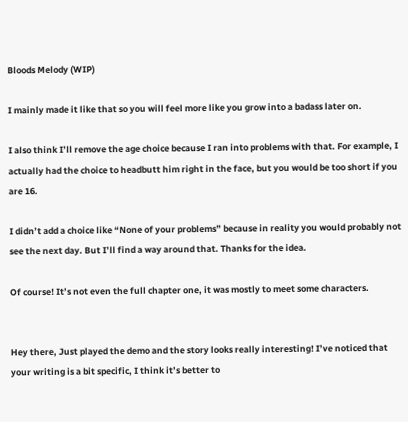Bloods Melody (WIP)

I mainly made it like that so you will feel more like you grow into a badass later on.

I also think I’ll remove the age choice because I ran into problems with that. For example, I actually had the choice to headbutt him right in the face, but you would be too short if you are 16.

I didn’t add a choice like “None of your problems” because in reality you would probably not see the next day. But I’ll find a way around that. Thanks for the idea.

Of course! It’s not even the full chapter one, it was mostly to meet some characters.


Hey there, Just played the demo and the story looks really interesting! I’ve noticed that your writing is a bit specific, I think it’s better to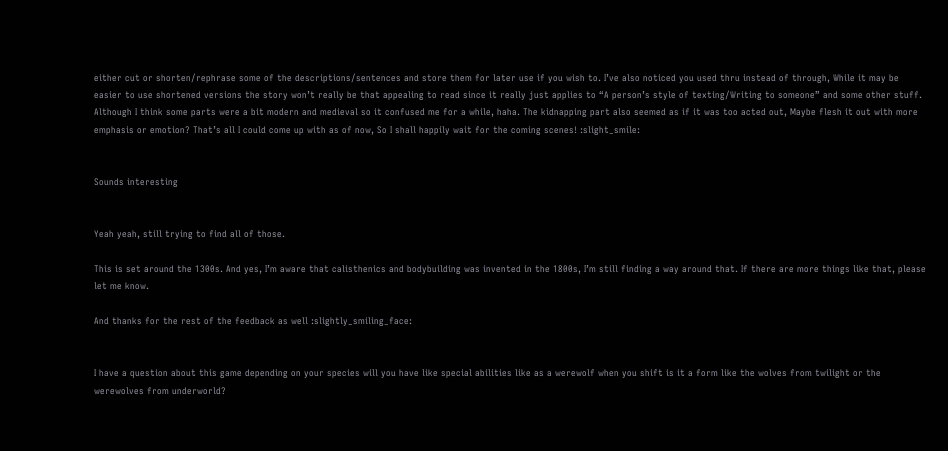either cut or shorten/rephrase some of the descriptions/sentences and store them for later use if you wish to. I’ve also noticed you used thru instead of through, While it may be easier to use shortened versions the story won’t really be that appealing to read since it really just applies to “A person’s style of texting/Writing to someone” and some other stuff. Although I think some parts were a bit modern and medieval so it confused me for a while, haha. The kidnapping part also seemed as if it was too acted out, Maybe flesh it out with more emphasis or emotion? That’s all I could come up with as of now, So I shall happily wait for the coming scenes! :slight_smile:


Sounds interesting


Yeah yeah, still trying to find all of those.

This is set around the 1300s. And yes, I’m aware that calisthenics and bodybuilding was invented in the 1800s, I’m still finding a way around that. If there are more things like that, please let me know.

And thanks for the rest of the feedback as well :slightly_smiling_face:


I have a question about this game depending on your species will you have like special abilities like as a werewolf when you shift is it a form like the wolves from twilight or the werewolves from underworld?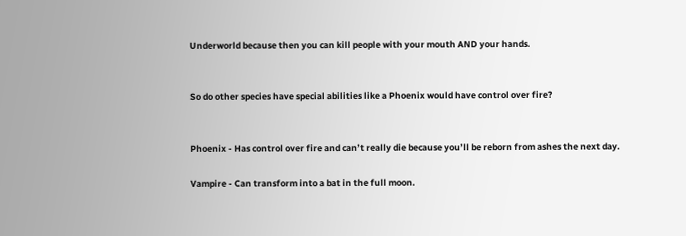Underworld because then you can kill people with your mouth AND your hands.


So do other species have special abilities like a Phoenix would have control over fire?


Phoenix - Has control over fire and can’t really die because you’ll be reborn from ashes the next day.

Vampire - Can transform into a bat in the full moon.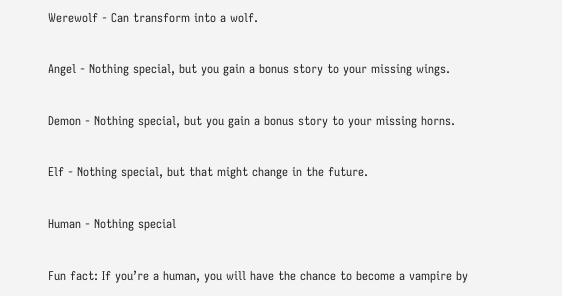Werewolf - Can transform into a wolf.

Angel - Nothing special, but you gain a bonus story to your missing wings.

Demon - Nothing special, but you gain a bonus story to your missing horns.

Elf - Nothing special, but that might change in the future.

Human - Nothing special

Fun fact: If you’re a human, you will have the chance to become a vampire by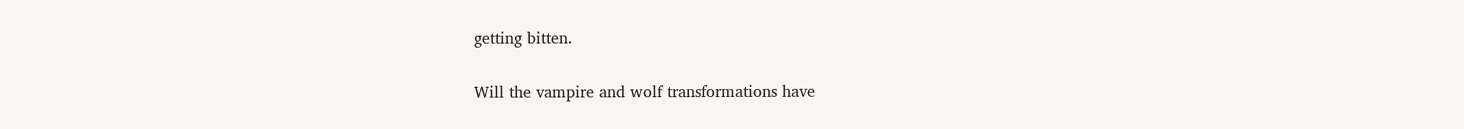getting bitten.


Will the vampire and wolf transformations have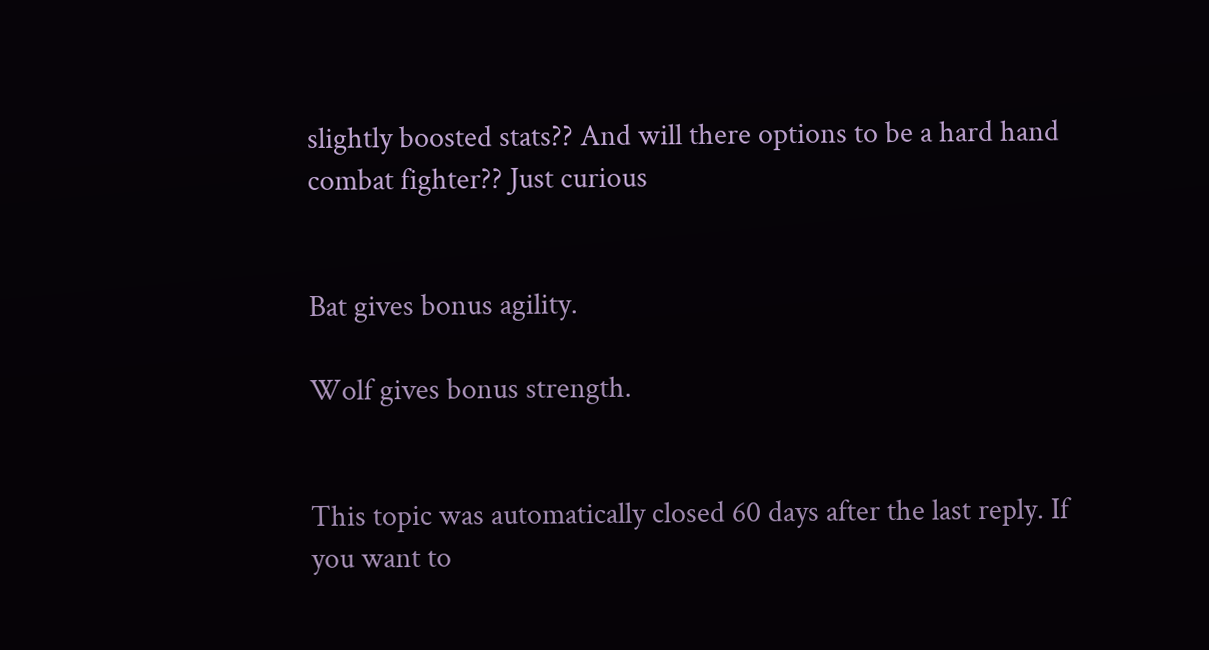slightly boosted stats?? And will there options to be a hard hand combat fighter?? Just curious


Bat gives bonus agility.

Wolf gives bonus strength.


This topic was automatically closed 60 days after the last reply. If you want to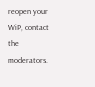reopen your WiP, contact the moderators.